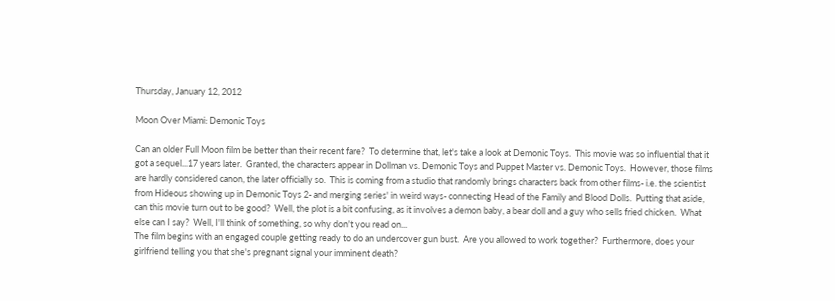Thursday, January 12, 2012

Moon Over Miami: Demonic Toys

Can an older Full Moon film be better than their recent fare?  To determine that, let's take a look at Demonic Toys.  This movie was so influential that it got a sequel...17 years later.  Granted, the characters appear in Dollman vs. Demonic Toys and Puppet Master vs. Demonic Toys.  However, those films are hardly considered canon, the later officially so.  This is coming from a studio that randomly brings characters back from other films- i.e. the scientist from Hideous showing up in Demonic Toys 2- and merging series' in weird ways- connecting Head of the Family and Blood Dolls.  Putting that aside, can this movie turn out to be good?  Well, the plot is a bit confusing, as it involves a demon baby, a bear doll and a guy who sells fried chicken.  What else can I say?  Well, I'll think of something, so why don't you read on...
The film begins with an engaged couple getting ready to do an undercover gun bust.  Are you allowed to work together?  Furthermore, does your girlfriend telling you that she's pregnant signal your imminent death?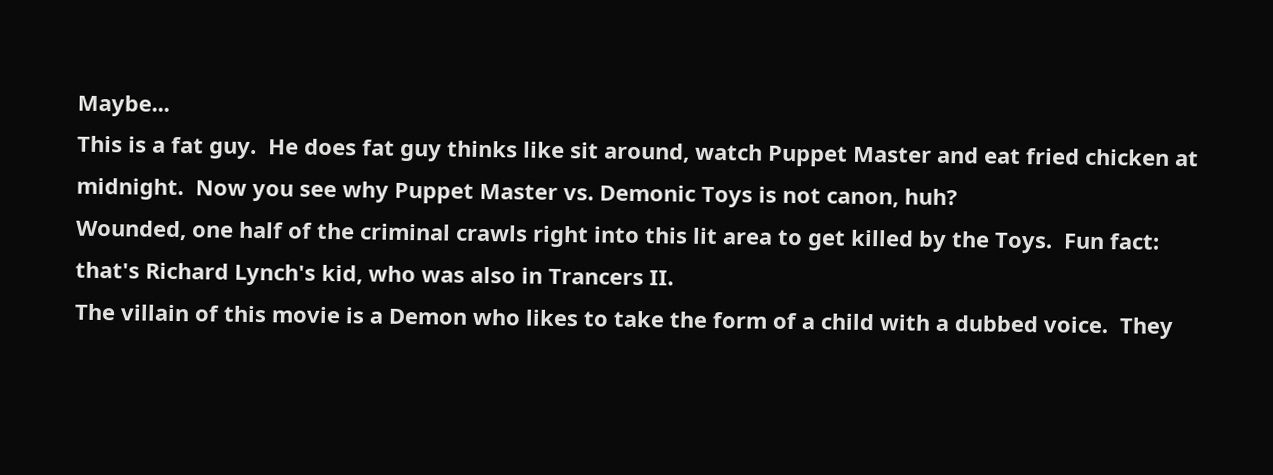Maybe...
This is a fat guy.  He does fat guy thinks like sit around, watch Puppet Master and eat fried chicken at midnight.  Now you see why Puppet Master vs. Demonic Toys is not canon, huh?
Wounded, one half of the criminal crawls right into this lit area to get killed by the Toys.  Fun fact: that's Richard Lynch's kid, who was also in Trancers II.
The villain of this movie is a Demon who likes to take the form of a child with a dubbed voice.  They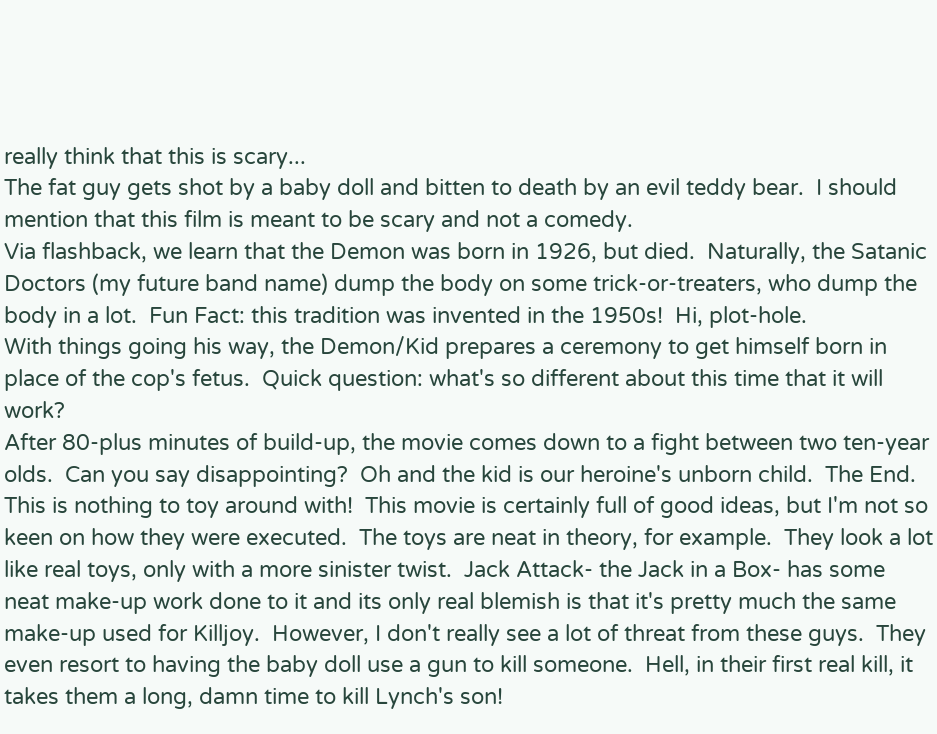really think that this is scary...
The fat guy gets shot by a baby doll and bitten to death by an evil teddy bear.  I should mention that this film is meant to be scary and not a comedy.
Via flashback, we learn that the Demon was born in 1926, but died.  Naturally, the Satanic Doctors (my future band name) dump the body on some trick-or-treaters, who dump the body in a lot.  Fun Fact: this tradition was invented in the 1950s!  Hi, plot-hole.
With things going his way, the Demon/Kid prepares a ceremony to get himself born in place of the cop's fetus.  Quick question: what's so different about this time that it will work?
After 80-plus minutes of build-up, the movie comes down to a fight between two ten-year olds.  Can you say disappointing?  Oh and the kid is our heroine's unborn child.  The End.
This is nothing to toy around with!  This movie is certainly full of good ideas, but I'm not so keen on how they were executed.  The toys are neat in theory, for example.  They look a lot like real toys, only with a more sinister twist.  Jack Attack- the Jack in a Box- has some neat make-up work done to it and its only real blemish is that it's pretty much the same make-up used for Killjoy.  However, I don't really see a lot of threat from these guys.  They even resort to having the baby doll use a gun to kill someone.  Hell, in their first real kill, it takes them a long, damn time to kill Lynch's son!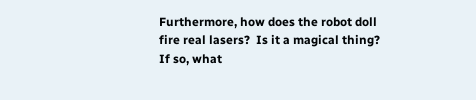Furthermore, how does the robot doll fire real lasers?  Is it a magical thing?  If so, what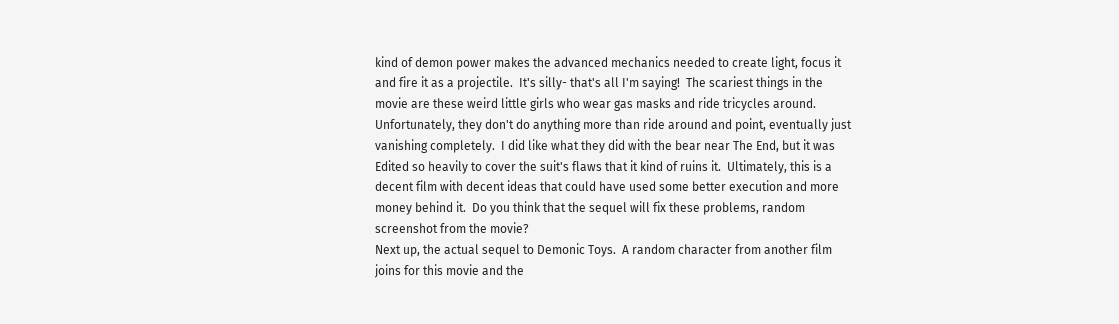kind of demon power makes the advanced mechanics needed to create light, focus it and fire it as a projectile.  It's silly- that's all I'm saying!  The scariest things in the movie are these weird little girls who wear gas masks and ride tricycles around.  Unfortunately, they don't do anything more than ride around and point, eventually just vanishing completely.  I did like what they did with the bear near The End, but it was Edited so heavily to cover the suit's flaws that it kind of ruins it.  Ultimately, this is a decent film with decent ideas that could have used some better execution and more money behind it.  Do you think that the sequel will fix these problems, random screenshot from the movie?
Next up, the actual sequel to Demonic Toys.  A random character from another film joins for this movie and the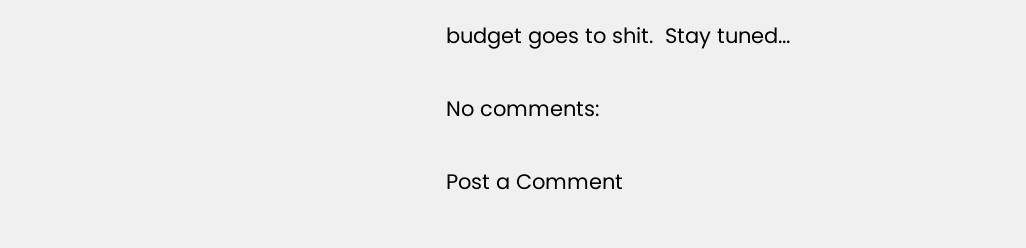budget goes to shit.  Stay tuned...

No comments:

Post a Comment